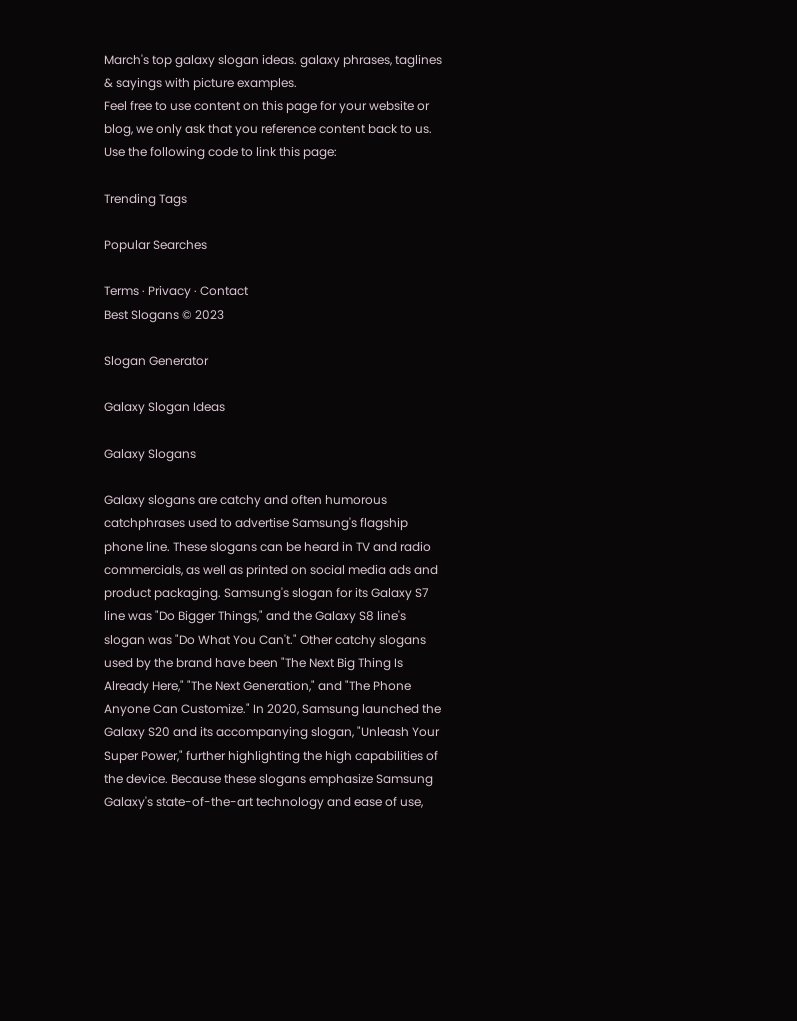March's top galaxy slogan ideas. galaxy phrases, taglines & sayings with picture examples.
Feel free to use content on this page for your website or blog, we only ask that you reference content back to us. Use the following code to link this page:

Trending Tags

Popular Searches

Terms · Privacy · Contact
Best Slogans © 2023

Slogan Generator

Galaxy Slogan Ideas

Galaxy Slogans

Galaxy slogans are catchy and often humorous catchphrases used to advertise Samsung's flagship phone line. These slogans can be heard in TV and radio commercials, as well as printed on social media ads and product packaging. Samsung's slogan for its Galaxy S7 line was "Do Bigger Things," and the Galaxy S8 line's slogan was "Do What You Can't." Other catchy slogans used by the brand have been "The Next Big Thing Is Already Here," "The Next Generation," and "The Phone Anyone Can Customize." In 2020, Samsung launched the Galaxy S20 and its accompanying slogan, "Unleash Your Super Power," further highlighting the high capabilities of the device. Because these slogans emphasize Samsung Galaxy's state-of-the-art technology and ease of use,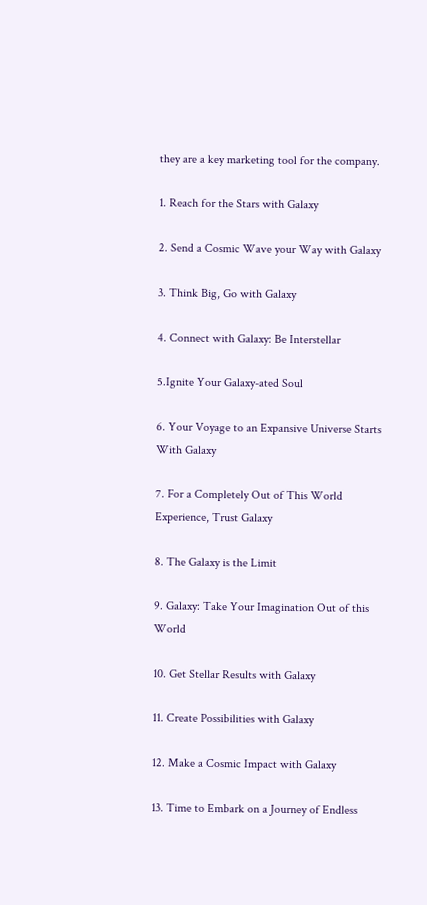they are a key marketing tool for the company.

1. Reach for the Stars with Galaxy

2. Send a Cosmic Wave your Way with Galaxy

3. Think Big, Go with Galaxy

4. Connect with Galaxy: Be Interstellar

5.Ignite Your Galaxy-ated Soul

6. Your Voyage to an Expansive Universe Starts With Galaxy

7. For a Completely Out of This World Experience, Trust Galaxy

8. The Galaxy is the Limit

9. Galaxy: Take Your Imagination Out of this World

10. Get Stellar Results with Galaxy

11. Create Possibilities with Galaxy

12. Make a Cosmic Impact with Galaxy

13. Time to Embark on a Journey of Endless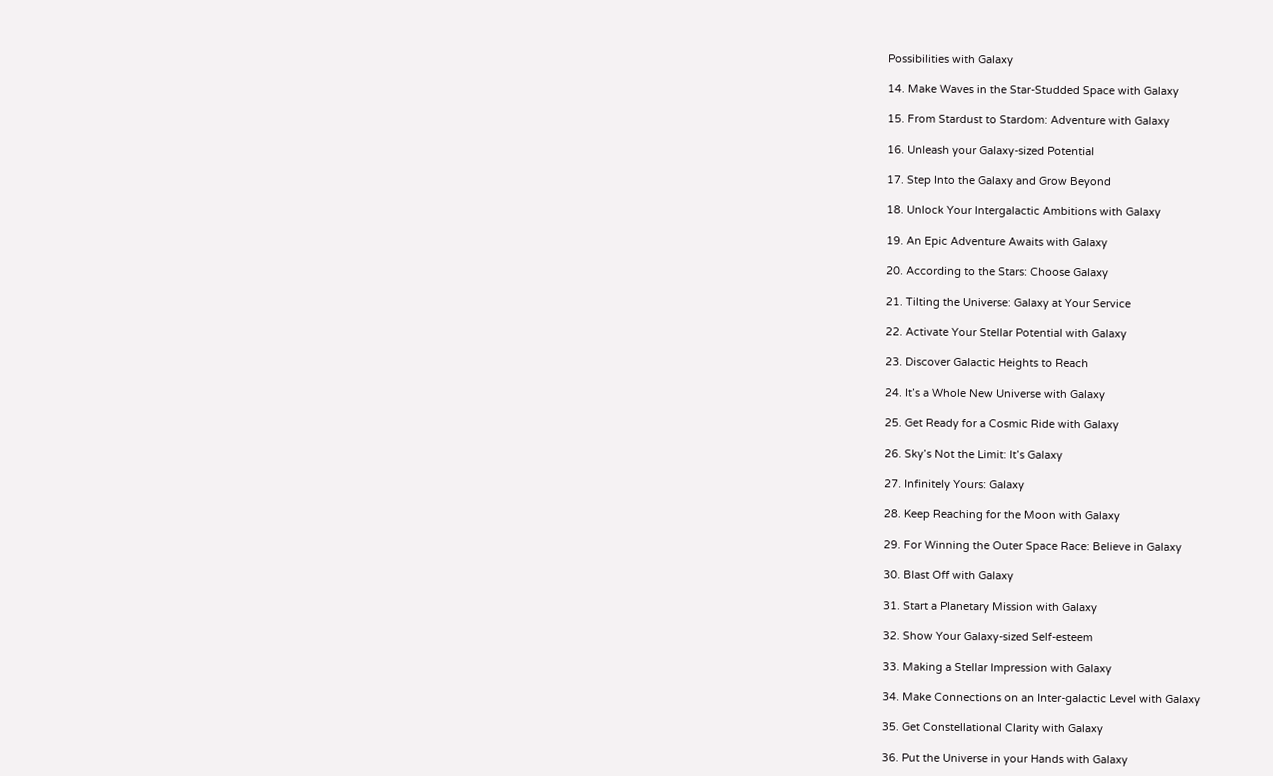Possibilities with Galaxy

14. Make Waves in the Star-Studded Space with Galaxy

15. From Stardust to Stardom: Adventure with Galaxy

16. Unleash your Galaxy-sized Potential

17. Step Into the Galaxy and Grow Beyond

18. Unlock Your Intergalactic Ambitions with Galaxy

19. An Epic Adventure Awaits with Galaxy

20. According to the Stars: Choose Galaxy

21. Tilting the Universe: Galaxy at Your Service

22. Activate Your Stellar Potential with Galaxy

23. Discover Galactic Heights to Reach

24. It’s a Whole New Universe with Galaxy

25. Get Ready for a Cosmic Ride with Galaxy

26. Sky’s Not the Limit: It’s Galaxy

27. Infinitely Yours: Galaxy

28. Keep Reaching for the Moon with Galaxy

29. For Winning the Outer Space Race: Believe in Galaxy

30. Blast Off with Galaxy

31. Start a Planetary Mission with Galaxy

32. Show Your Galaxy-sized Self-esteem

33. Making a Stellar Impression with Galaxy

34. Make Connections on an Inter-galactic Level with Galaxy

35. Get Constellational Clarity with Galaxy

36. Put the Universe in your Hands with Galaxy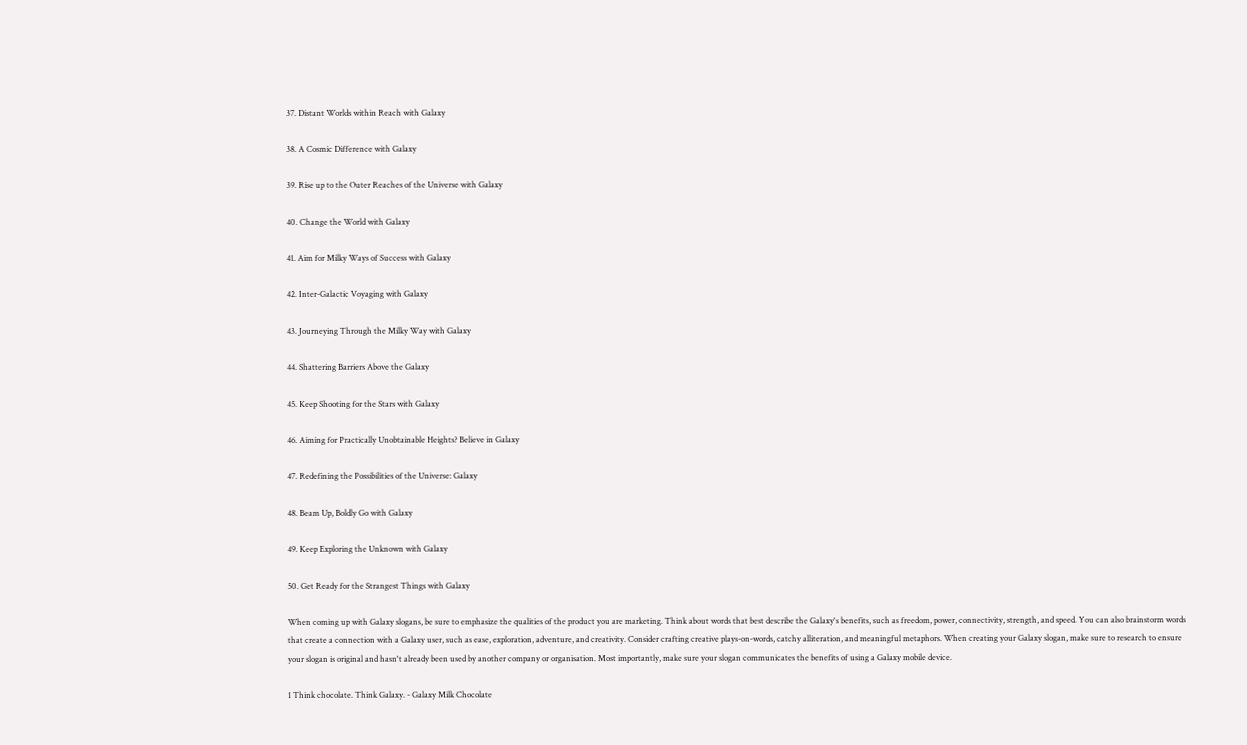37. Distant Worlds within Reach with Galaxy

38. A Cosmic Difference with Galaxy

39. Rise up to the Outer Reaches of the Universe with Galaxy

40. Change the World with Galaxy

41. Aim for Milky Ways of Success with Galaxy

42. Inter-Galactic Voyaging with Galaxy

43. Journeying Through the Milky Way with Galaxy

44. Shattering Barriers Above the Galaxy

45. Keep Shooting for the Stars with Galaxy

46. Aiming for Practically Unobtainable Heights? Believe in Galaxy

47. Redefining the Possibilities of the Universe: Galaxy

48. Beam Up, Boldly Go with Galaxy

49. Keep Exploring the Unknown with Galaxy

50. Get Ready for the Strangest Things with Galaxy

When coming up with Galaxy slogans, be sure to emphasize the qualities of the product you are marketing. Think about words that best describe the Galaxy's benefits, such as freedom, power, connectivity, strength, and speed. You can also brainstorm words that create a connection with a Galaxy user, such as ease, exploration, adventure, and creativity. Consider crafting creative plays-on-words, catchy alliteration, and meaningful metaphors. When creating your Galaxy slogan, make sure to research to ensure your slogan is original and hasn't already been used by another company or organisation. Most importantly, make sure your slogan communicates the benefits of using a Galaxy mobile device.

1 Think chocolate. Think Galaxy. - Galaxy Milk Chocolate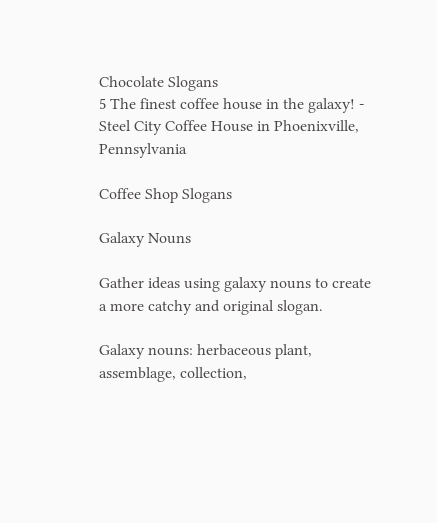Chocolate Slogans
5 The finest coffee house in the galaxy! - Steel City Coffee House in Phoenixville, Pennsylvania

Coffee Shop Slogans

Galaxy Nouns

Gather ideas using galaxy nouns to create a more catchy and original slogan.

Galaxy nouns: herbaceous plant, assemblage, collection,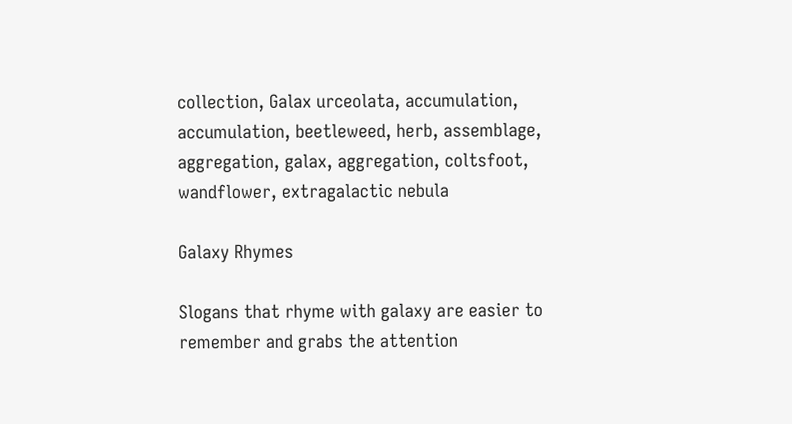collection, Galax urceolata, accumulation, accumulation, beetleweed, herb, assemblage, aggregation, galax, aggregation, coltsfoot, wandflower, extragalactic nebula

Galaxy Rhymes

Slogans that rhyme with galaxy are easier to remember and grabs the attention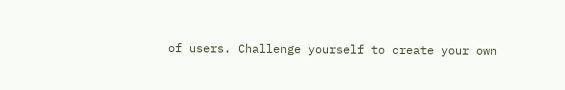of users. Challenge yourself to create your own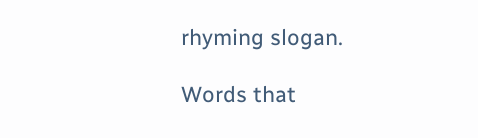rhyming slogan.

Words that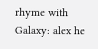rhyme with Galaxy: alex he